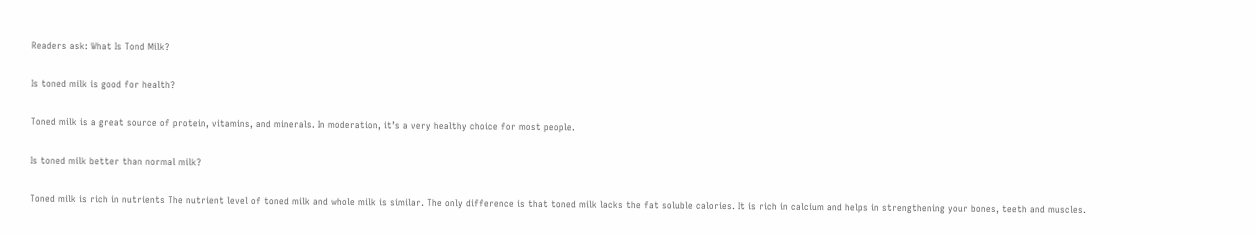Readers ask: What Is Tond Milk?

Is toned milk is good for health?

Toned milk is a great source of protein, vitamins, and minerals. In moderation, it’s a very healthy choice for most people.

Is toned milk better than normal milk?

Toned milk is rich in nutrients The nutrient level of toned milk and whole milk is similar. The only difference is that toned milk lacks the fat soluble calories. It is rich in calcium and helps in strengthening your bones, teeth and muscles.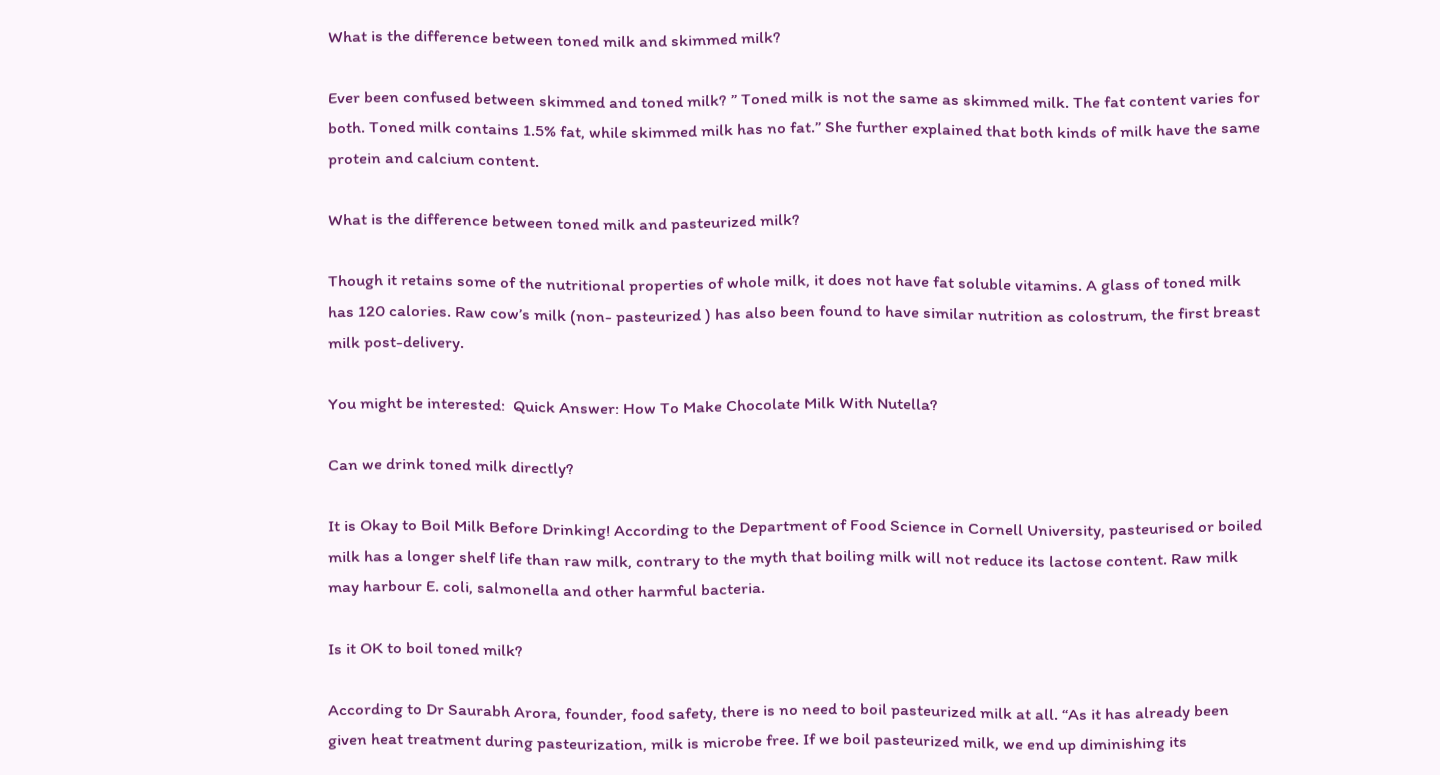What is the difference between toned milk and skimmed milk?

Ever been confused between skimmed and toned milk? ” Toned milk is not the same as skimmed milk. The fat content varies for both. Toned milk contains 1.5% fat, while skimmed milk has no fat.” She further explained that both kinds of milk have the same protein and calcium content.

What is the difference between toned milk and pasteurized milk?

Though it retains some of the nutritional properties of whole milk, it does not have fat soluble vitamins. A glass of toned milk has 120 calories. Raw cow’s milk (non- pasteurized ) has also been found to have similar nutrition as colostrum, the first breast milk post-delivery.

You might be interested:  Quick Answer: How To Make Chocolate Milk With Nutella?

Can we drink toned milk directly?

It is Okay to Boil Milk Before Drinking! According to the Department of Food Science in Cornell University, pasteurised or boiled milk has a longer shelf life than raw milk, contrary to the myth that boiling milk will not reduce its lactose content. Raw milk may harbour E. coli, salmonella and other harmful bacteria.

Is it OK to boil toned milk?

According to Dr Saurabh Arora, founder, food safety, there is no need to boil pasteurized milk at all. “As it has already been given heat treatment during pasteurization, milk is microbe free. If we boil pasteurized milk, we end up diminishing its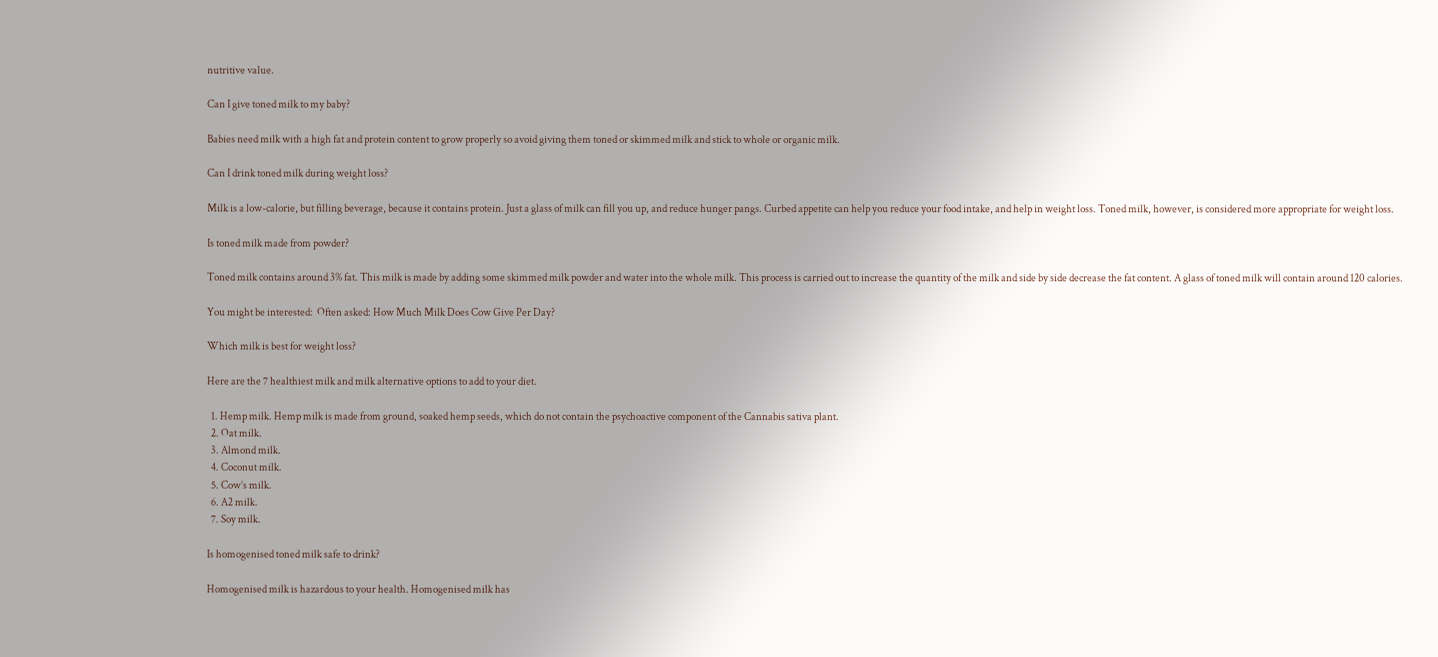nutritive value.

Can I give toned milk to my baby?

Babies need milk with a high fat and protein content to grow properly so avoid giving them toned or skimmed milk and stick to whole or organic milk.

Can I drink toned milk during weight loss?

Milk is a low-calorie, but filling beverage, because it contains protein. Just a glass of milk can fill you up, and reduce hunger pangs. Curbed appetite can help you reduce your food intake, and help in weight loss. Toned milk, however, is considered more appropriate for weight loss.

Is toned milk made from powder?

Toned milk contains around 3% fat. This milk is made by adding some skimmed milk powder and water into the whole milk. This process is carried out to increase the quantity of the milk and side by side decrease the fat content. A glass of toned milk will contain around 120 calories.

You might be interested:  Often asked: How Much Milk Does Cow Give Per Day?

Which milk is best for weight loss?

Here are the 7 healthiest milk and milk alternative options to add to your diet.

  1. Hemp milk. Hemp milk is made from ground, soaked hemp seeds, which do not contain the psychoactive component of the Cannabis sativa plant.
  2. Oat milk.
  3. Almond milk.
  4. Coconut milk.
  5. Cow’s milk.
  6. A2 milk.
  7. Soy milk.

Is homogenised toned milk safe to drink?

Homogenised milk is hazardous to your health. Homogenised milk has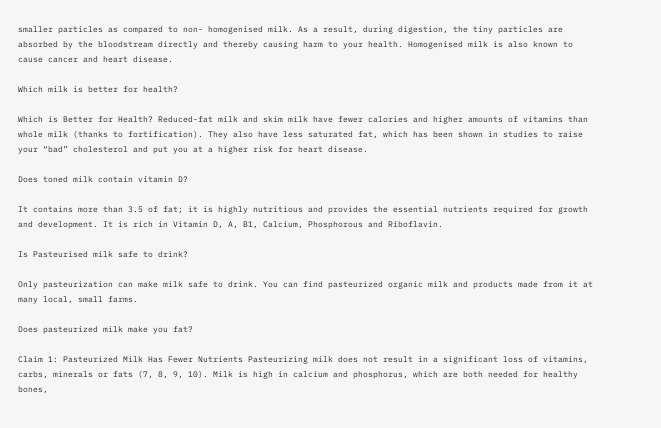smaller particles as compared to non- homogenised milk. As a result, during digestion, the tiny particles are absorbed by the bloodstream directly and thereby causing harm to your health. Homogenised milk is also known to cause cancer and heart disease.

Which milk is better for health?

Which is Better for Health? Reduced-fat milk and skim milk have fewer calories and higher amounts of vitamins than whole milk (thanks to fortification). They also have less saturated fat, which has been shown in studies to raise your “bad” cholesterol and put you at a higher risk for heart disease.

Does toned milk contain vitamin D?

It contains more than 3.5 of fat; it is highly nutritious and provides the essential nutrients required for growth and development. It is rich in Vitamin D, A, B1, Calcium, Phosphorous and Riboflavin.

Is Pasteurised milk safe to drink?

Only pasteurization can make milk safe to drink. You can find pasteurized organic milk and products made from it at many local, small farms.

Does pasteurized milk make you fat?

Claim 1: Pasteurized Milk Has Fewer Nutrients Pasteurizing milk does not result in a significant loss of vitamins, carbs, minerals or fats (7, 8, 9, 10). Milk is high in calcium and phosphorus, which are both needed for healthy bones,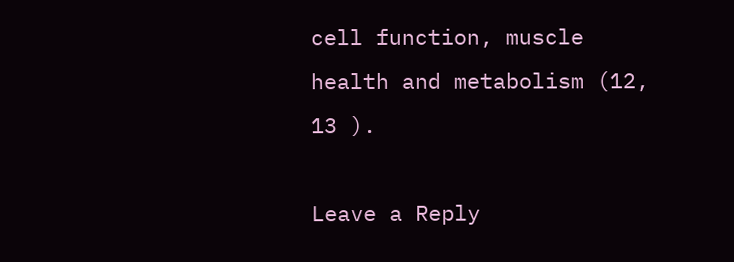cell function, muscle health and metabolism (12, 13 ).

Leave a Reply